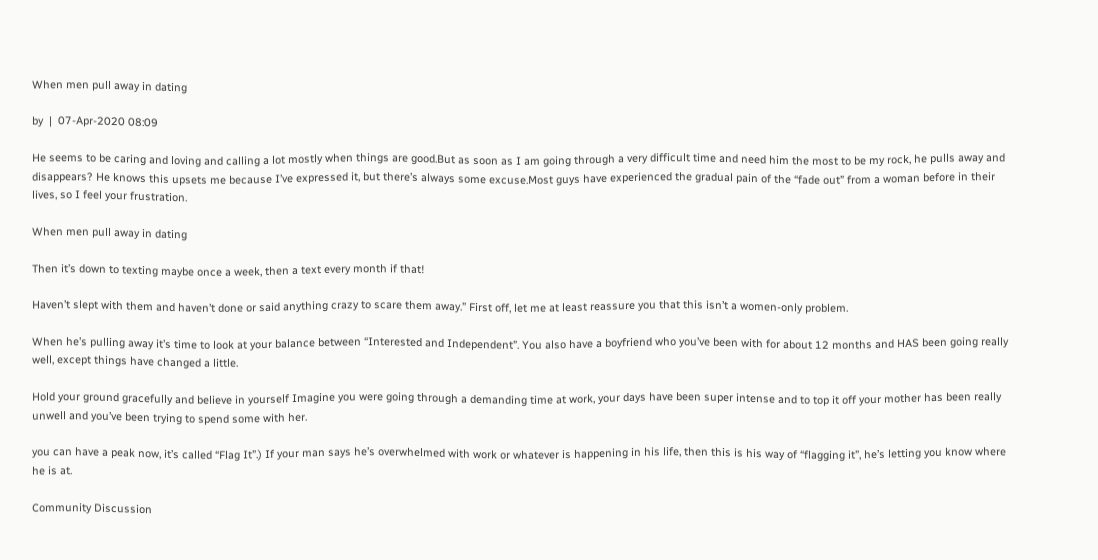When men pull away in dating

by  |  07-Apr-2020 08:09

He seems to be caring and loving and calling a lot mostly when things are good.But as soon as I am going through a very difficult time and need him the most to be my rock, he pulls away and disappears? He knows this upsets me because I’ve expressed it, but there’s always some excuse.Most guys have experienced the gradual pain of the “fade out” from a woman before in their lives, so I feel your frustration.

When men pull away in dating

Then it’s down to texting maybe once a week, then a text every month if that!

Haven’t slept with them and haven’t done or said anything crazy to scare them away.” First off, let me at least reassure you that this isn’t a women-only problem.

When he’s pulling away it’s time to look at your balance between “Interested and Independent”. You also have a boyfriend who you’ve been with for about 12 months and HAS been going really well, except things have changed a little.

Hold your ground gracefully and believe in yourself Imagine you were going through a demanding time at work, your days have been super intense and to top it off your mother has been really unwell and you’ve been trying to spend some with her.

you can have a peak now, it’s called “Flag It”.) If your man says he’s overwhelmed with work or whatever is happening in his life, then this is his way of “flagging it”, he’s letting you know where he is at.

Community Discussion